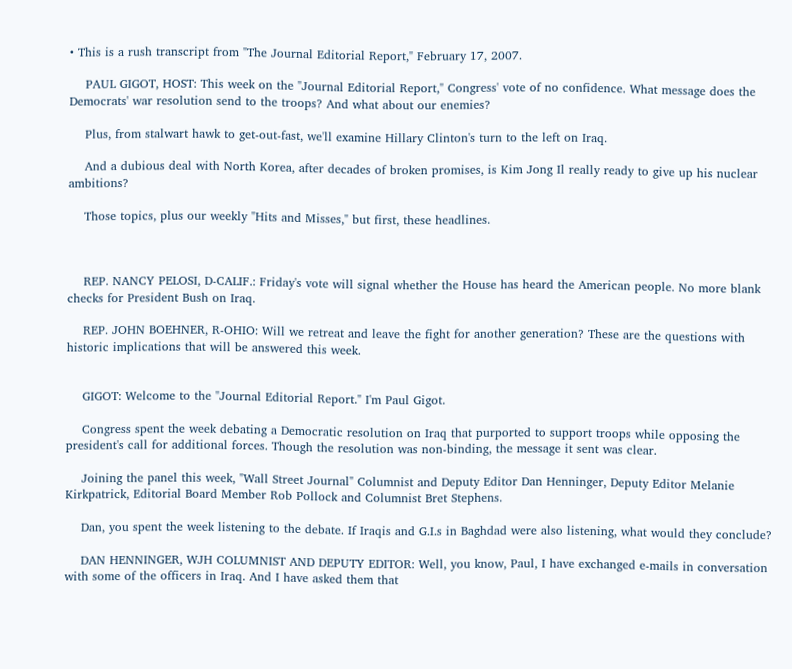• This is a rush transcript from "The Journal Editorial Report," February 17, 2007.

    PAUL GIGOT, HOST: This week on the "Journal Editorial Report," Congress' vote of no confidence. What message does the Democrats' war resolution send to the troops? And what about our enemies?

    Plus, from stalwart hawk to get-out-fast, we'll examine Hillary Clinton's turn to the left on Iraq.

    And a dubious deal with North Korea, after decades of broken promises, is Kim Jong Il really ready to give up his nuclear ambitions?

    Those topics, plus our weekly "Hits and Misses," but first, these headlines.



    REP. NANCY PELOSI, D-CALIF.: Friday's vote will signal whether the House has heard the American people. No more blank checks for President Bush on Iraq.

    REP. JOHN BOEHNER, R-OHIO: Will we retreat and leave the fight for another generation? These are the questions with historic implications that will be answered this week.


    GIGOT: Welcome to the "Journal Editorial Report." I'm Paul Gigot.

    Congress spent the week debating a Democratic resolution on Iraq that purported to support troops while opposing the president's call for additional forces. Though the resolution was non-binding, the message it sent was clear.

    Joining the panel this week, "Wall Street Journal" Columnist and Deputy Editor Dan Henninger, Deputy Editor Melanie Kirkpatrick, Editorial Board Member Rob Pollock and Columnist Bret Stephens.

    Dan, you spent the week listening to the debate. If Iraqis and G.I.s in Baghdad were also listening, what would they conclude?

    DAN HENNINGER, WJH COLUMNIST AND DEPUTY EDITOR: Well, you know, Paul, I have exchanged e-mails in conversation with some of the officers in Iraq. And I have asked them that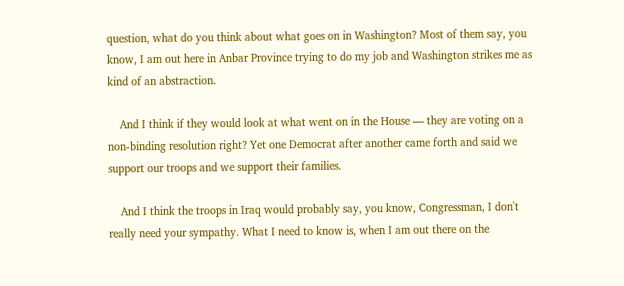question, what do you think about what goes on in Washington? Most of them say, you know, I am out here in Anbar Province trying to do my job and Washington strikes me as kind of an abstraction.

    And I think if they would look at what went on in the House — they are voting on a non-binding resolution right? Yet one Democrat after another came forth and said we support our troops and we support their families.

    And I think the troops in Iraq would probably say, you know, Congressman, I don't really need your sympathy. What I need to know is, when I am out there on the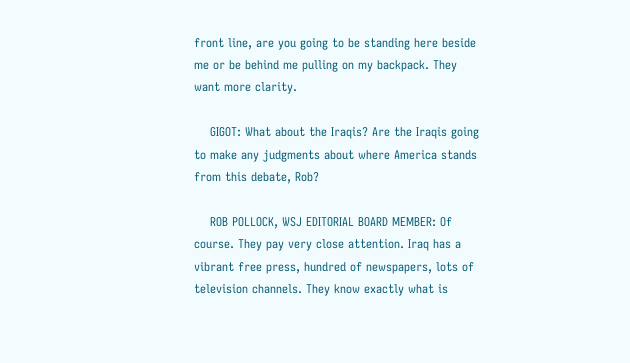front line, are you going to be standing here beside me or be behind me pulling on my backpack. They want more clarity.

    GIGOT: What about the Iraqis? Are the Iraqis going to make any judgments about where America stands from this debate, Rob?

    ROB POLLOCK, WSJ EDITORIAL BOARD MEMBER: Of course. They pay very close attention. Iraq has a vibrant free press, hundred of newspapers, lots of television channels. They know exactly what is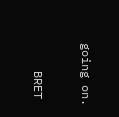going on.

    BRET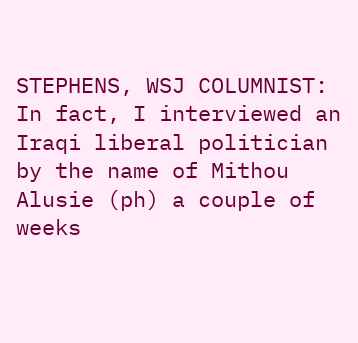STEPHENS, WSJ COLUMNIST: In fact, I interviewed an Iraqi liberal politician by the name of Mithou Alusie (ph) a couple of weeks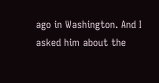ago in Washington. And I asked him about the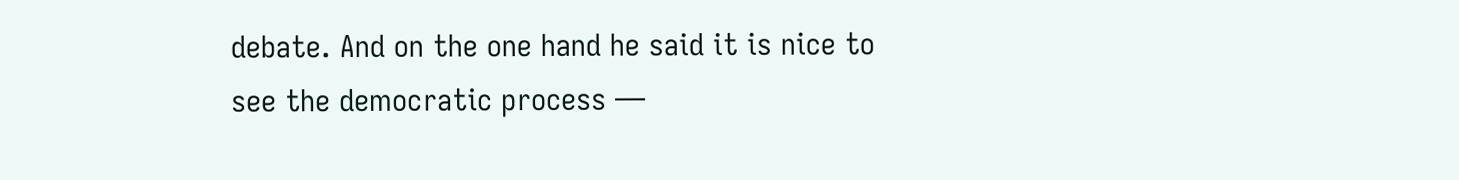debate. And on the one hand he said it is nice to see the democratic process —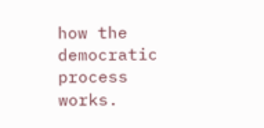how the democratic process works.